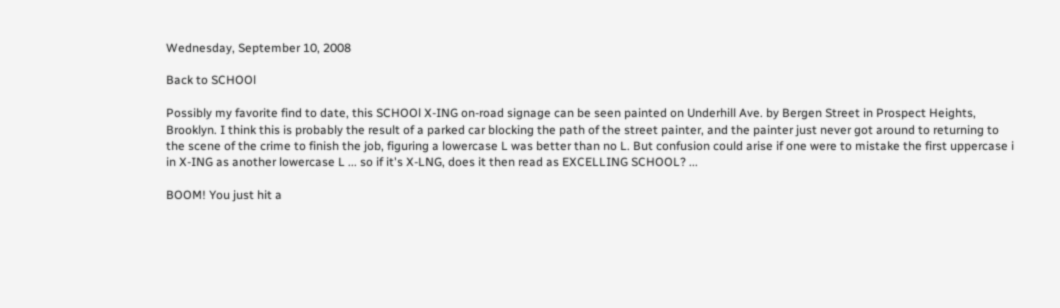Wednesday, September 10, 2008

Back to SCHOOl

Possibly my favorite find to date, this SCHOOl X-ING on-road signage can be seen painted on Underhill Ave. by Bergen Street in Prospect Heights, Brooklyn. I think this is probably the result of a parked car blocking the path of the street painter, and the painter just never got around to returning to the scene of the crime to finish the job, figuring a lowercase L was better than no L. But confusion could arise if one were to mistake the first uppercase i in X-ING as another lowercase L ... so if it's X-LNG, does it then read as EXCELLING SCHOOL? ...

BOOM! You just hit a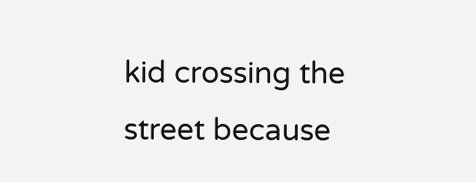kid crossing the street because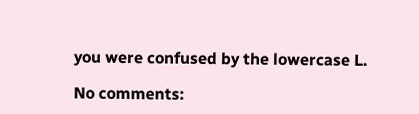you were confused by the lowercase L.

No comments: